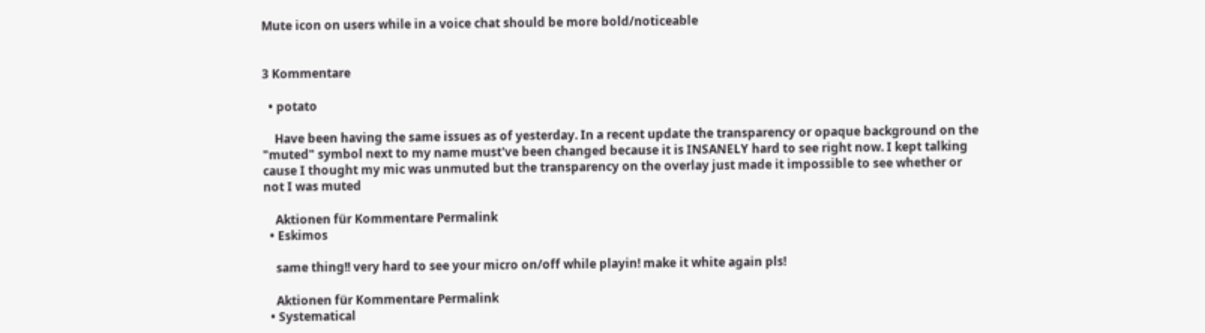Mute icon on users while in a voice chat should be more bold/noticeable


3 Kommentare

  • potato

    Have been having the same issues as of yesterday. In a recent update the transparency or opaque background on the "muted" symbol next to my name must've been changed because it is INSANELY hard to see right now. I kept talking cause I thought my mic was unmuted but the transparency on the overlay just made it impossible to see whether or not I was muted

    Aktionen für Kommentare Permalink
  • Eskimos

    same thing!! very hard to see your micro on/off while playin! make it white again pls!

    Aktionen für Kommentare Permalink
  • Systematical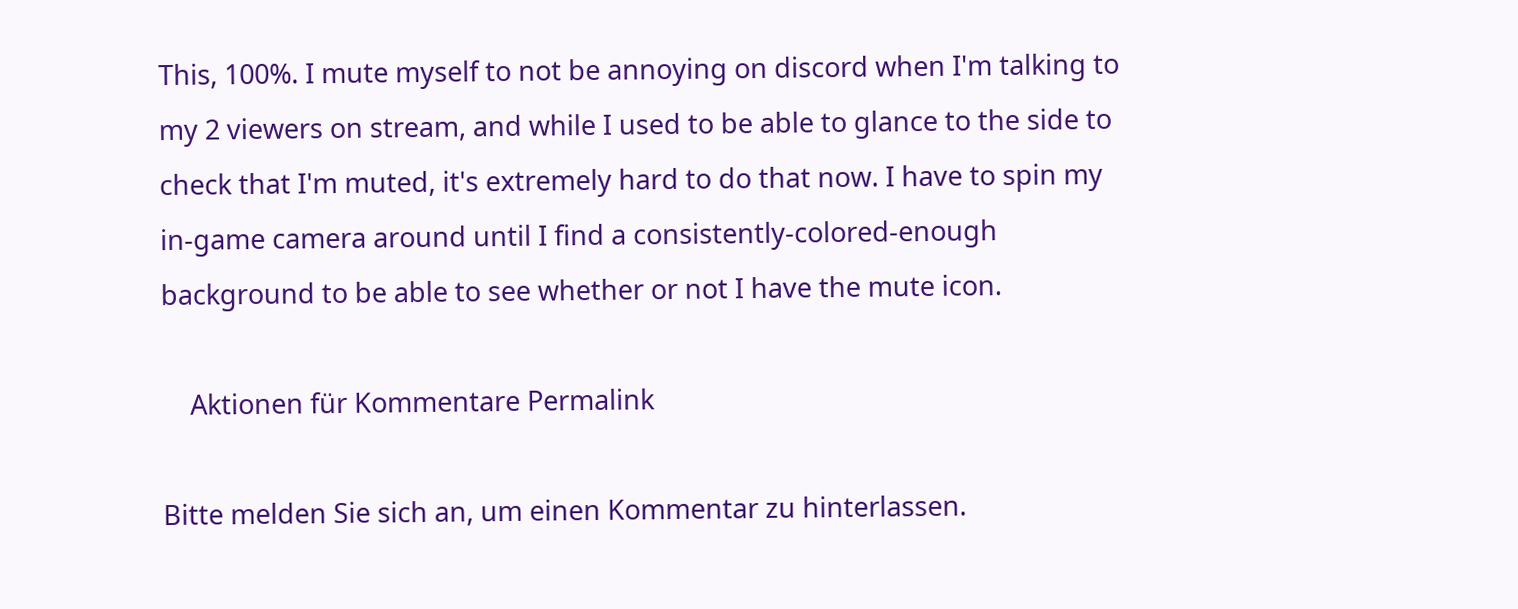This, 100%. I mute myself to not be annoying on discord when I'm talking to my 2 viewers on stream, and while I used to be able to glance to the side to check that I'm muted, it's extremely hard to do that now. I have to spin my in-game camera around until I find a consistently-colored-enough background to be able to see whether or not I have the mute icon.

    Aktionen für Kommentare Permalink

Bitte melden Sie sich an, um einen Kommentar zu hinterlassen.